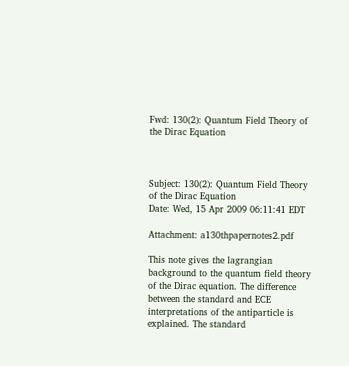Fwd: 130(2): Quantum Field Theory of the Dirac Equation



Subject: 130(2): Quantum Field Theory of the Dirac Equation
Date: Wed, 15 Apr 2009 06:11:41 EDT

Attachment: a130thpapernotes2.pdf

This note gives the lagrangian background to the quantum field theory of the Dirac equation. The difference between the standard and ECE interpretations of the antiparticle is explained. The standard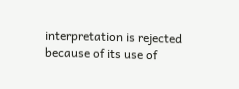interpretation is rejected because of its use of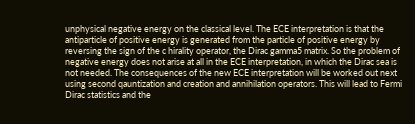unphysical negative energy on the classical level. The ECE interpretation is that the antiparticle of positive energy is generated from the particle of positive energy by reversing the sign of the c hirality operator, the Dirac gamma5 matrix. So the problem of negative energy does not arise at all in the ECE interpretation, in which the Dirac sea is not needed. The consequences of the new ECE interpretation will be worked out next using second qauntization and creation and annihilation operators. This will lead to Fermi Dirac statistics and the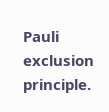Pauli exclusion principle.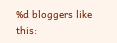%d bloggers like this: